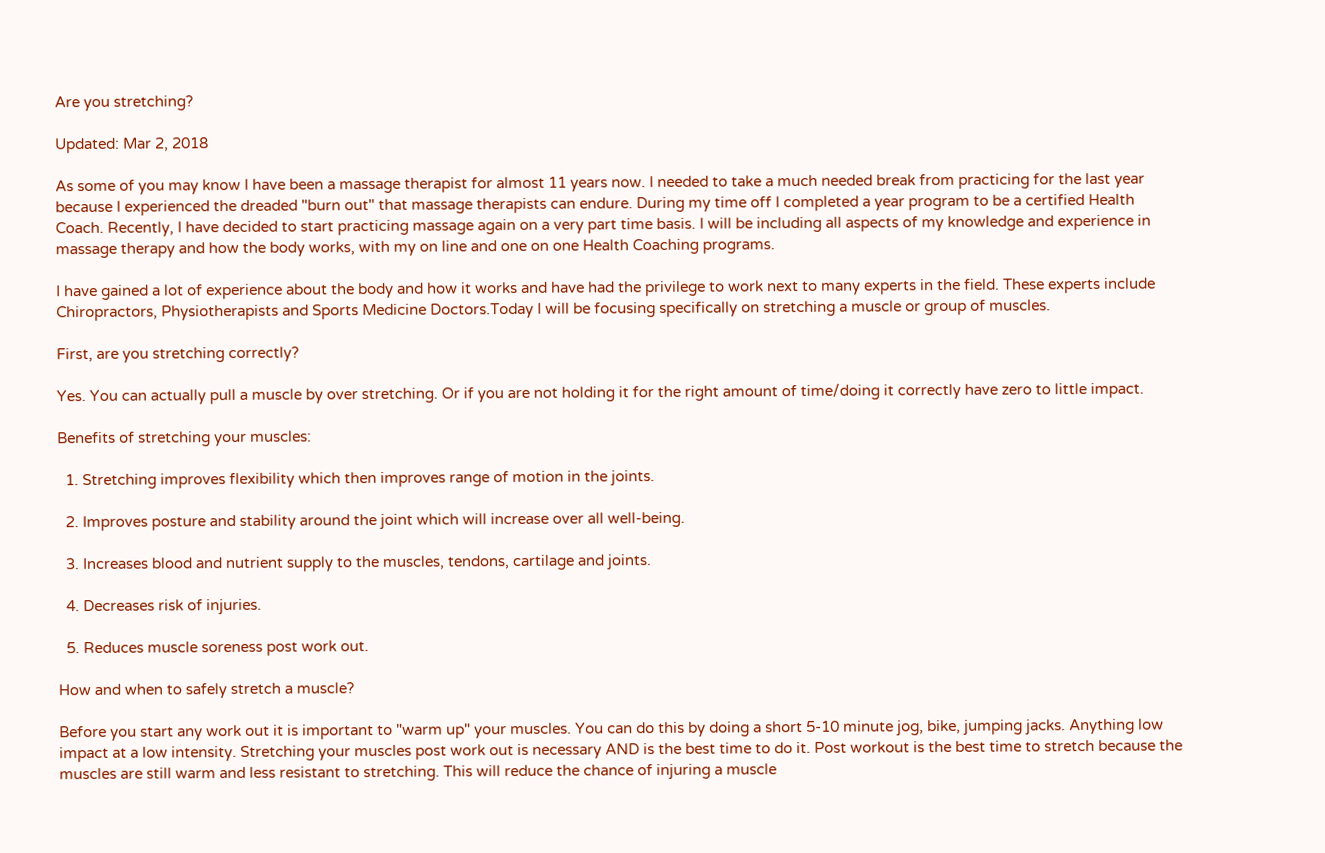Are you stretching?

Updated: Mar 2, 2018

As some of you may know I have been a massage therapist for almost 11 years now. I needed to take a much needed break from practicing for the last year because I experienced the dreaded "burn out" that massage therapists can endure. During my time off I completed a year program to be a certified Health Coach. Recently, I have decided to start practicing massage again on a very part time basis. I will be including all aspects of my knowledge and experience in massage therapy and how the body works, with my on line and one on one Health Coaching programs.

I have gained a lot of experience about the body and how it works and have had the privilege to work next to many experts in the field. These experts include Chiropractors, Physiotherapists and Sports Medicine Doctors.Today I will be focusing specifically on stretching a muscle or group of muscles.

First, are you stretching correctly?

Yes. You can actually pull a muscle by over stretching. Or if you are not holding it for the right amount of time/doing it correctly have zero to little impact.

Benefits of stretching your muscles:

  1. Stretching improves flexibility which then improves range of motion in the joints.

  2. Improves posture and stability around the joint which will increase over all well-being.

  3. Increases blood and nutrient supply to the muscles, tendons, cartilage and joints.

  4. Decreases risk of injuries.

  5. Reduces muscle soreness post work out.

How and when to safely stretch a muscle?

Before you start any work out it is important to "warm up" your muscles. You can do this by doing a short 5-10 minute jog, bike, jumping jacks. Anything low impact at a low intensity. Stretching your muscles post work out is necessary AND is the best time to do it. Post workout is the best time to stretch because the muscles are still warm and less resistant to stretching. This will reduce the chance of injuring a muscle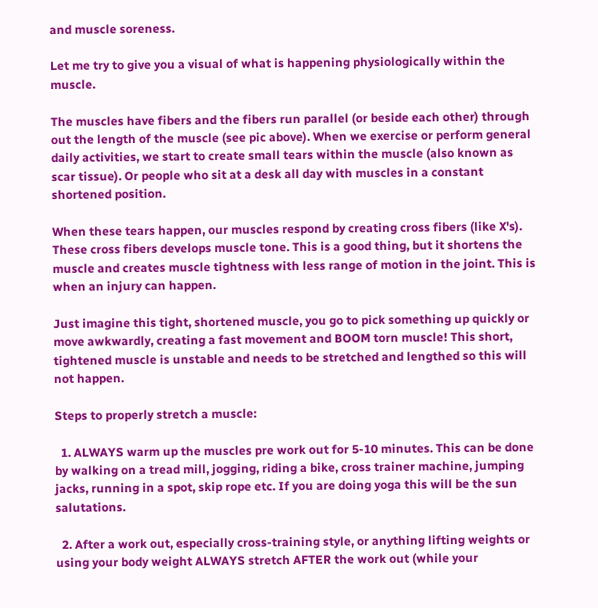and muscle soreness.

Let me try to give you a visual of what is happening physiologically within the muscle.

The muscles have fibers and the fibers run parallel (or beside each other) through out the length of the muscle (see pic above). When we exercise or perform general daily activities, we start to create small tears within the muscle (also known as scar tissue). Or people who sit at a desk all day with muscles in a constant shortened position.

When these tears happen, our muscles respond by creating cross fibers (like X's). These cross fibers develops muscle tone. This is a good thing, but it shortens the muscle and creates muscle tightness with less range of motion in the joint. This is when an injury can happen.

Just imagine this tight, shortened muscle, you go to pick something up quickly or move awkwardly, creating a fast movement and BOOM torn muscle! This short, tightened muscle is unstable and needs to be stretched and lengthed so this will not happen.

Steps to properly stretch a muscle:

  1. ALWAYS warm up the muscles pre work out for 5-10 minutes. This can be done by walking on a tread mill, jogging, riding a bike, cross trainer machine, jumping jacks, running in a spot, skip rope etc. If you are doing yoga this will be the sun salutations.

  2. After a work out, especially cross-training style, or anything lifting weights or using your body weight ALWAYS stretch AFTER the work out (while your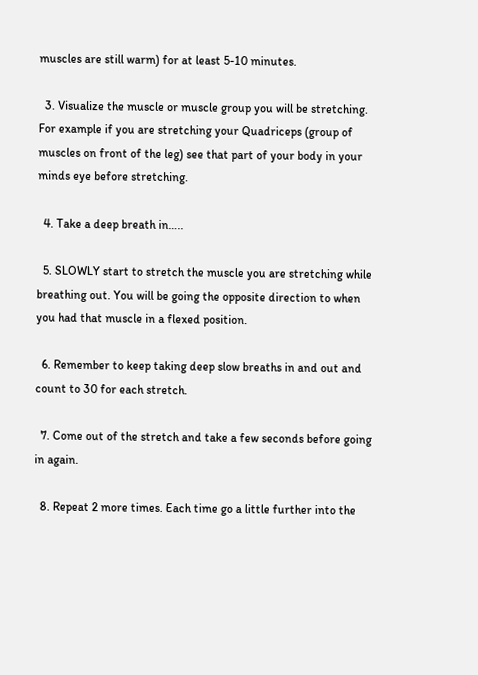muscles are still warm) for at least 5-10 minutes.

  3. Visualize the muscle or muscle group you will be stretching. For example if you are stretching your Quadriceps (group of muscles on front of the leg) see that part of your body in your minds eye before stretching.

  4. Take a deep breath in…..

  5. SLOWLY start to stretch the muscle you are stretching while breathing out. You will be going the opposite direction to when you had that muscle in a flexed position.

  6. Remember to keep taking deep slow breaths in and out and count to 30 for each stretch.

  7. Come out of the stretch and take a few seconds before going in again.

  8. Repeat 2 more times. Each time go a little further into the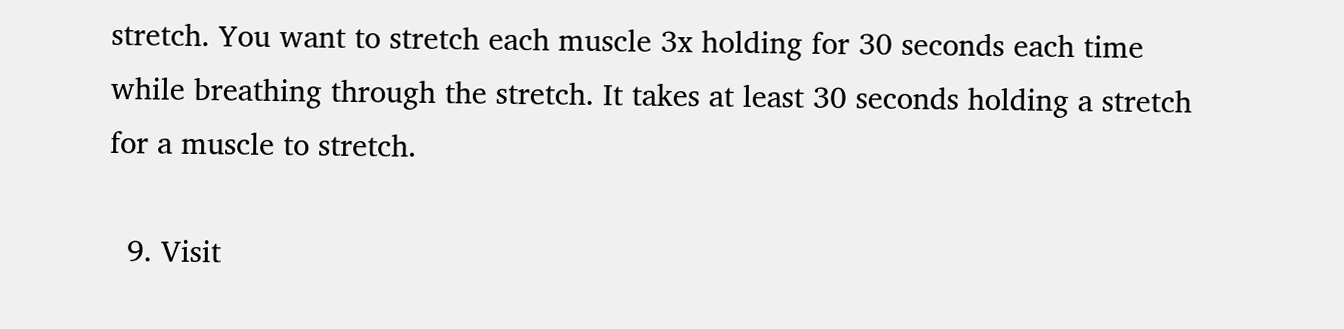stretch. You want to stretch each muscle 3x holding for 30 seconds each time while breathing through the stretch. It takes at least 30 seconds holding a stretch for a muscle to stretch.

  9. Visit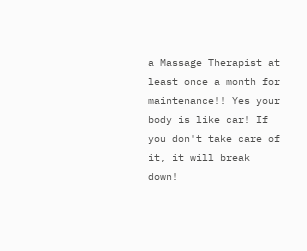a Massage Therapist at least once a month for maintenance!! Yes your body is like car! If you don't take care of it, it will break down!